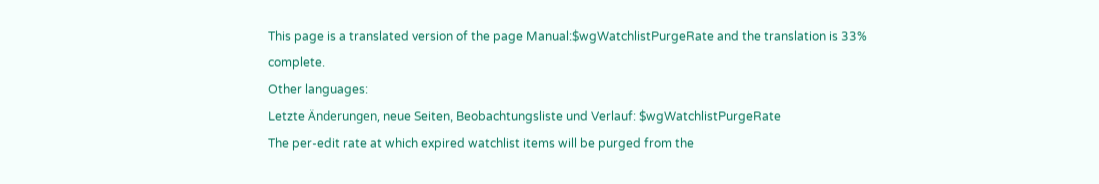This page is a translated version of the page Manual:$wgWatchlistPurgeRate and the translation is 33% complete.
Other languages:
Letzte Änderungen, neue Seiten, Beobachtungsliste und Verlauf: $wgWatchlistPurgeRate
The per-edit rate at which expired watchlist items will be purged from the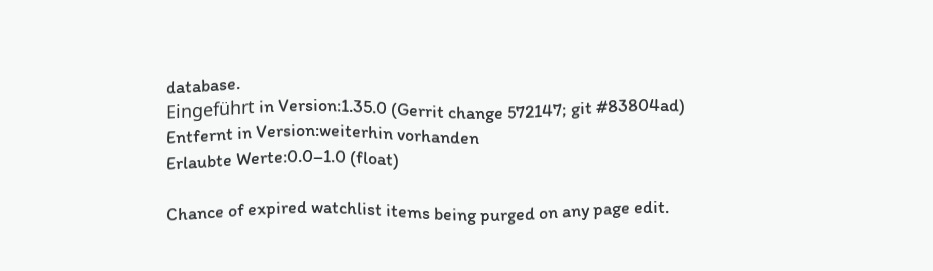database.
Eingeführt in Version:1.35.0 (Gerrit change 572147; git #83804ad)
Entfernt in Version:weiterhin vorhanden
Erlaubte Werte:0.0–1.0 (float)

Chance of expired watchlist items being purged on any page edit.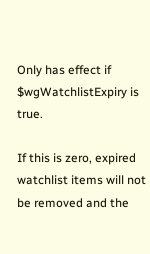Only has effect if $wgWatchlistExpiry is true.

If this is zero, expired watchlist items will not be removed and the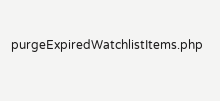purgeExpiredWatchlistItems.php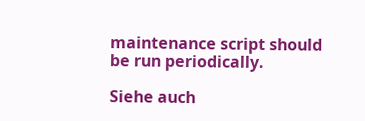maintenance script should be run periodically.

Siehe auch